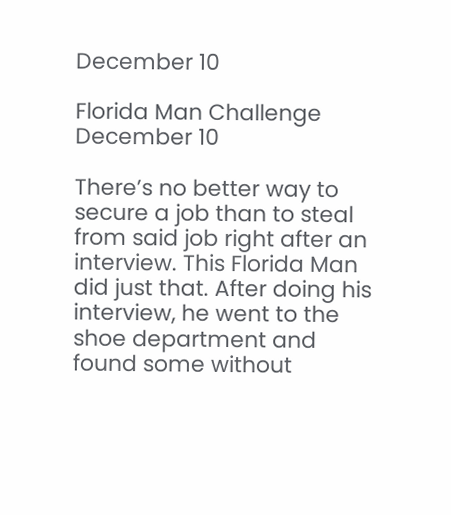December 10

Florida Man Challenge December 10

There’s no better way to secure a job than to steal from said job right after an interview. This Florida Man did just that. After doing his interview, he went to the shoe department and found some without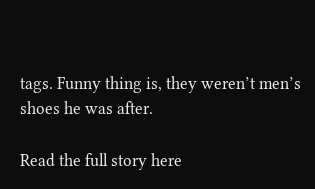tags. Funny thing is, they weren’t men’s shoes he was after.

Read the full story here